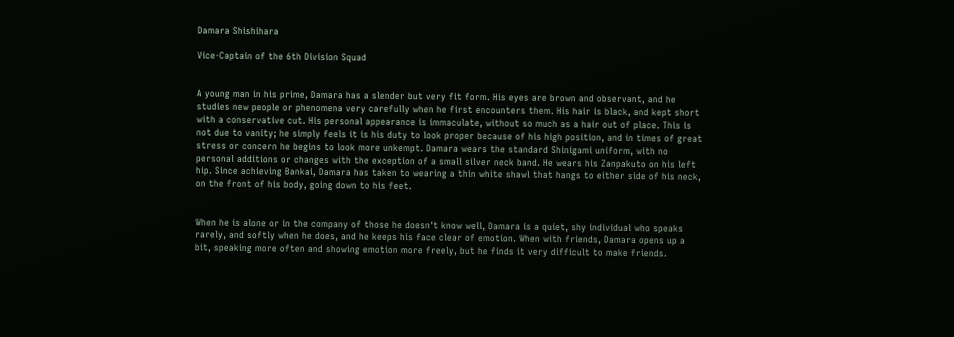Damara Shishihara

Vice-Captain of the 6th Division Squad


A young man in his prime, Damara has a slender but very fit form. His eyes are brown and observant, and he studies new people or phenomena very carefully when he first encounters them. His hair is black, and kept short with a conservative cut. His personal appearance is immaculate, without so much as a hair out of place. This is not due to vanity; he simply feels it is his duty to look proper because of his high position, and in times of great stress or concern he begins to look more unkempt. Damara wears the standard Shinigami uniform, with no personal additions or changes with the exception of a small silver neck band. He wears his Zanpakuto on his left hip. Since achieving Bankai, Damara has taken to wearing a thin white shawl that hangs to either side of his neck, on the front of his body, going down to his feet.


When he is alone or in the company of those he doesn't know well, Damara is a quiet, shy individual who speaks rarely, and softly when he does, and he keeps his face clear of emotion. When with friends, Damara opens up a bit, speaking more often and showing emotion more freely, but he finds it very difficult to make friends.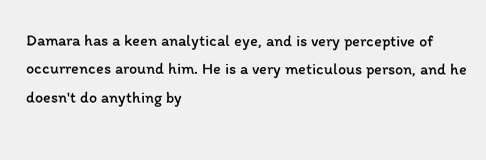Damara has a keen analytical eye, and is very perceptive of occurrences around him. He is a very meticulous person, and he doesn't do anything by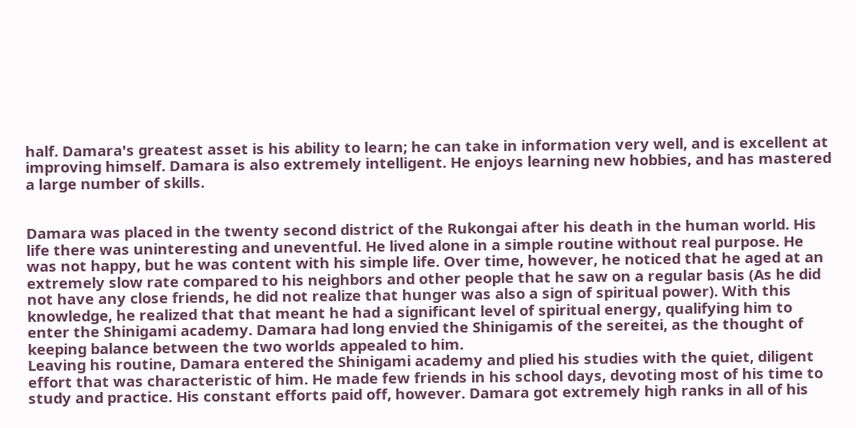half. Damara's greatest asset is his ability to learn; he can take in information very well, and is excellent at improving himself. Damara is also extremely intelligent. He enjoys learning new hobbies, and has mastered a large number of skills.


Damara was placed in the twenty second district of the Rukongai after his death in the human world. His life there was uninteresting and uneventful. He lived alone in a simple routine without real purpose. He was not happy, but he was content with his simple life. Over time, however, he noticed that he aged at an extremely slow rate compared to his neighbors and other people that he saw on a regular basis (As he did not have any close friends, he did not realize that hunger was also a sign of spiritual power). With this knowledge, he realized that that meant he had a significant level of spiritual energy, qualifying him to enter the Shinigami academy. Damara had long envied the Shinigamis of the sereitei, as the thought of keeping balance between the two worlds appealed to him.
Leaving his routine, Damara entered the Shinigami academy and plied his studies with the quiet, diligent effort that was characteristic of him. He made few friends in his school days, devoting most of his time to study and practice. His constant efforts paid off, however. Damara got extremely high ranks in all of his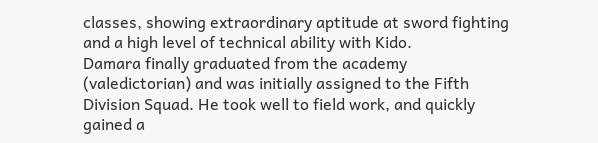classes, showing extraordinary aptitude at sword fighting and a high level of technical ability with Kido.
Damara finally graduated from the academy (valedictorian) and was initially assigned to the Fifth Division Squad. He took well to field work, and quickly gained a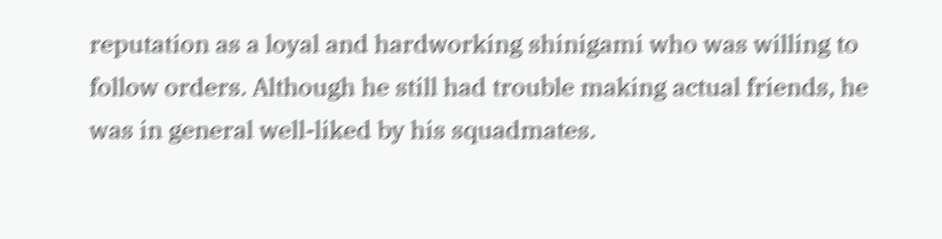reputation as a loyal and hardworking shinigami who was willing to follow orders. Although he still had trouble making actual friends, he was in general well-liked by his squadmates.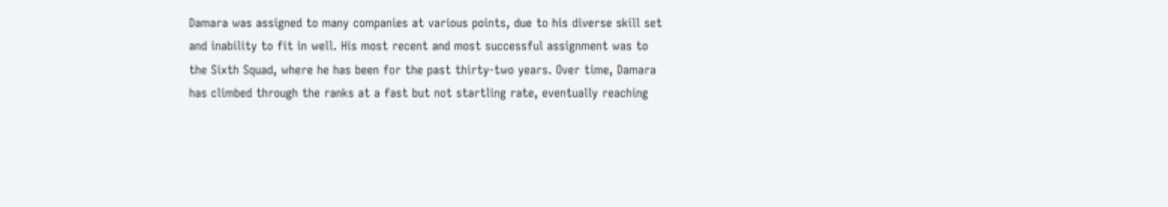Damara was assigned to many companies at various points, due to his diverse skill set and inability to fit in well. His most recent and most successful assignment was to the Sixth Squad, where he has been for the past thirty-two years. Over time, Damara has climbed through the ranks at a fast but not startling rate, eventually reaching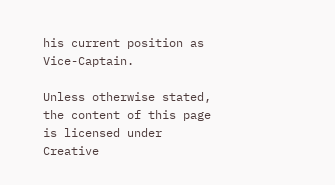his current position as Vice-Captain.

Unless otherwise stated, the content of this page is licensed under Creative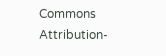Commons Attribution-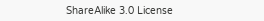ShareAlike 3.0 License